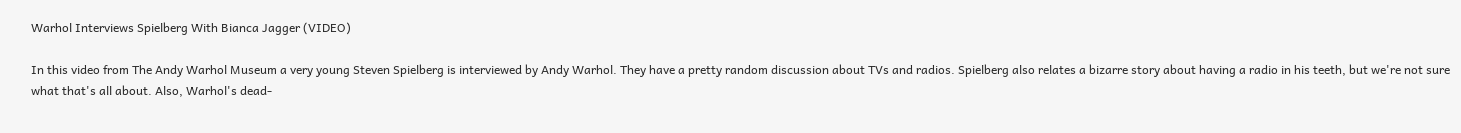Warhol Interviews Spielberg With Bianca Jagger (VIDEO)

In this video from The Andy Warhol Museum a very young Steven Spielberg is interviewed by Andy Warhol. They have a pretty random discussion about TVs and radios. Spielberg also relates a bizarre story about having a radio in his teeth, but we're not sure what that's all about. Also, Warhol's dead-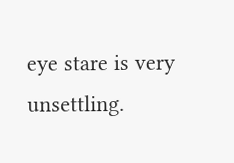eye stare is very unsettling.